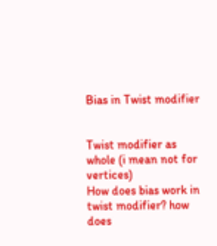Bias in Twist modifier


Twist modifier as whole (i mean not for vertices)
How does bias work in twist modifier? how does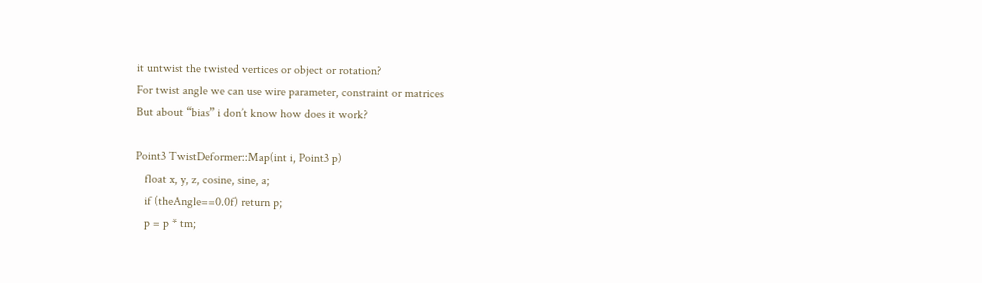it untwist the twisted vertices or object or rotation?
For twist angle we can use wire parameter, constraint or matrices
But about “bias” i don’t know how does it work?

Point3 TwistDeformer::Map(int i, Point3 p)
   float x, y, z, cosine, sine, a;
   if (theAngle==0.0f) return p;
   p = p * tm;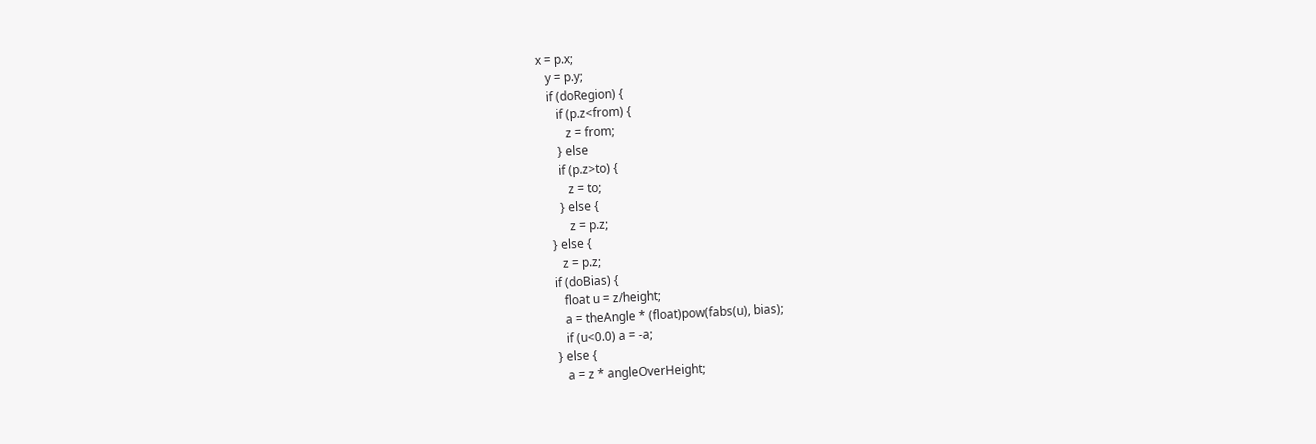x = p.x;
   y = p.y;
   if (doRegion) {
      if (p.z<from) {
         z = from;
      } else
      if (p.z>to) {
         z = to;
      } else {
         z = p.z;
   } else {
      z = p.z;
   if (doBias) {
      float u = z/height;
      a = theAngle * (float)pow(fabs(u), bias);
      if (u<0.0) a = -a;
   } else {
      a = z * angleOverHeight;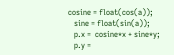cosine = float(cos(a));
   sine = float(sin(a));
   p.x =  cosine*x + sine*y;
   p.y =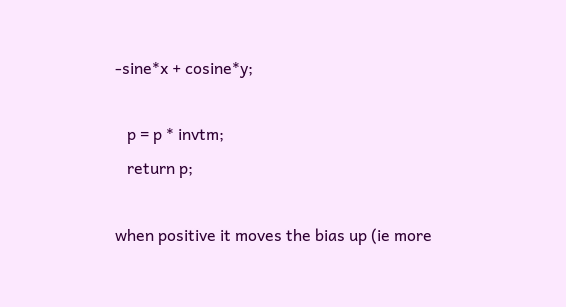-sine*x + cosine*y;

   p = p * invtm;
   return p;

when positive it moves the bias up (ie more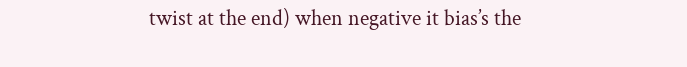twist at the end) when negative it bias’s the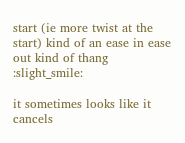start (ie more twist at the start) kind of an ease in ease out kind of thang :slight_smile:

it sometimes looks like it cancels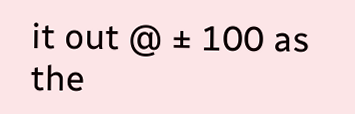it out @ ± 100 as the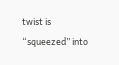twist is “squeezed” into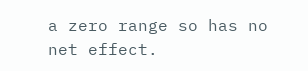a zero range so has no net effect.